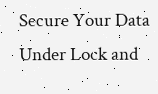Secure Your Data Under Lock and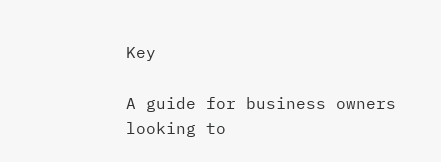Key

A guide for business owners looking to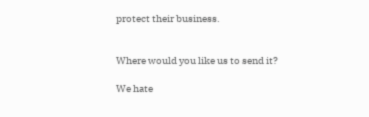protect their business.


Where would you like us to send it?

We hate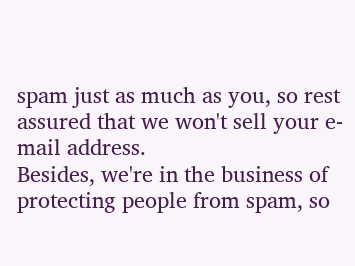spam just as much as you, so rest assured that we won't sell your e-mail address.
Besides, we're in the business of protecting people from spam, so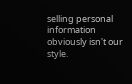selling personal information obviously isn't our style.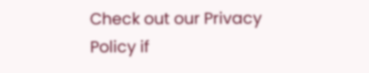Check out our Privacy Policy if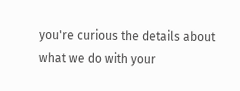you're curious the details about what we do with your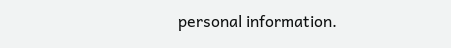personal information.